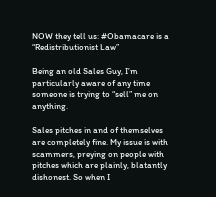NOW they tell us: #Obamacare is a “Redistributionist Law”

Being an old Sales Guy, I’m particularly aware of any time someone is trying to “sell” me on anything.

Sales pitches in and of themselves are completely fine. My issue is with scammers, preying on people with pitches which are plainly, blatantly dishonest. So when I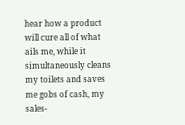hear how a product will cure all of what ails me, while it simultaneously cleans my toilets and saves me gobs of cash, my sales-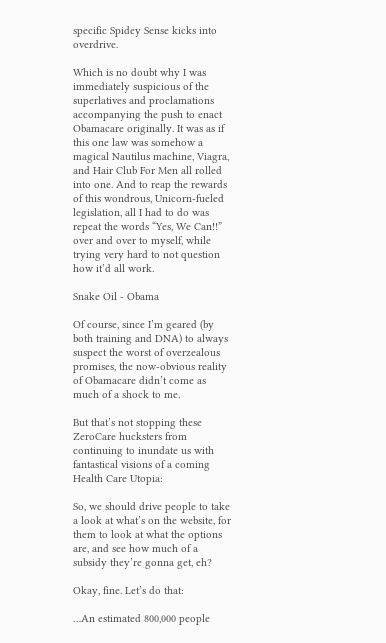specific Spidey Sense kicks into overdrive.

Which is no doubt why I was immediately suspicious of the superlatives and proclamations accompanying the push to enact Obamacare originally. It was as if this one law was somehow a magical Nautilus machine, Viagra, and Hair Club For Men all rolled into one. And to reap the rewards of this wondrous, Unicorn-fueled legislation, all I had to do was repeat the words “Yes, We Can!!” over and over to myself, while trying very hard to not question how it’d all work.

Snake Oil - Obama

Of course, since I’m geared (by both training and DNA) to always suspect the worst of overzealous promises, the now-obvious reality of Obamacare didn’t come as much of a shock to me.

But that’s not stopping these ZeroCare hucksters from continuing to inundate us with fantastical visions of a coming Health Care Utopia:

So, we should drive people to take a look at what’s on the website, for them to look at what the options are, and see how much of a subsidy they’re gonna get, eh?

Okay, fine. Let’s do that:

…An estimated 800,000 people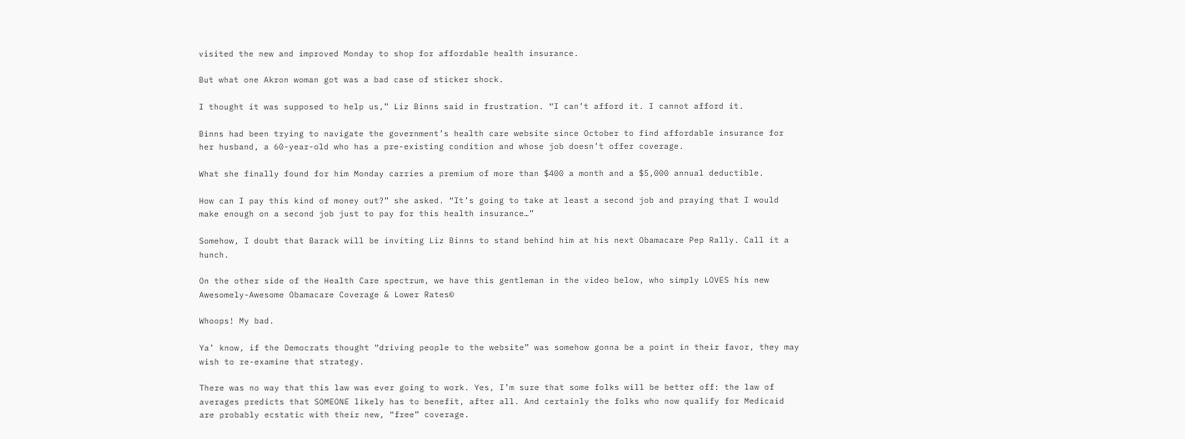visited the new and improved Monday to shop for affordable health insurance.

But what one Akron woman got was a bad case of sticker shock.

I thought it was supposed to help us,” Liz Binns said in frustration. “I can’t afford it. I cannot afford it.

Binns had been trying to navigate the government’s health care website since October to find affordable insurance for her husband, a 60-year-old who has a pre-existing condition and whose job doesn’t offer coverage.

What she finally found for him Monday carries a premium of more than $400 a month and a $5,000 annual deductible.

How can I pay this kind of money out?” she asked. “It’s going to take at least a second job and praying that I would make enough on a second job just to pay for this health insurance…”

Somehow, I doubt that Barack will be inviting Liz Binns to stand behind him at his next Obamacare Pep Rally. Call it a hunch.

On the other side of the Health Care spectrum, we have this gentleman in the video below, who simply LOVES his new Awesomely-Awesome Obamacare Coverage & Lower Rates©

Whoops! My bad.

Ya’ know, if the Democrats thought “driving people to the website” was somehow gonna be a point in their favor, they may wish to re-examine that strategy.

There was no way that this law was ever going to work. Yes, I’m sure that some folks will be better off: the law of averages predicts that SOMEONE likely has to benefit, after all. And certainly the folks who now qualify for Medicaid are probably ecstatic with their new, “free” coverage.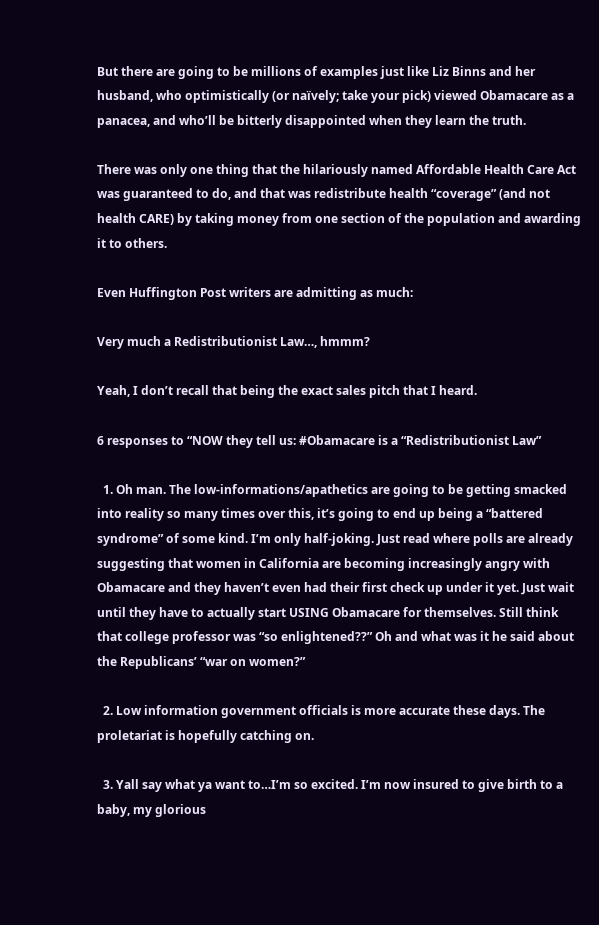But there are going to be millions of examples just like Liz Binns and her husband, who optimistically (or naïvely; take your pick) viewed Obamacare as a panacea, and who’ll be bitterly disappointed when they learn the truth.

There was only one thing that the hilariously named Affordable Health Care Act was guaranteed to do, and that was redistribute health “coverage” (and not health CARE) by taking money from one section of the population and awarding it to others.

Even Huffington Post writers are admitting as much:

Very much a Redistributionist Law…, hmmm?

Yeah, I don’t recall that being the exact sales pitch that I heard.

6 responses to “NOW they tell us: #Obamacare is a “Redistributionist Law”

  1. Oh man. The low-informations/apathetics are going to be getting smacked into reality so many times over this, it’s going to end up being a “battered syndrome” of some kind. I’m only half-joking. Just read where polls are already suggesting that women in California are becoming increasingly angry with Obamacare and they haven’t even had their first check up under it yet. Just wait until they have to actually start USING Obamacare for themselves. Still think that college professor was “so enlightened??” Oh and what was it he said about the Republicans’ “war on women?”

  2. Low information government officials is more accurate these days. The proletariat is hopefully catching on.

  3. Yall say what ya want to…I’m so excited. I’m now insured to give birth to a baby, my glorious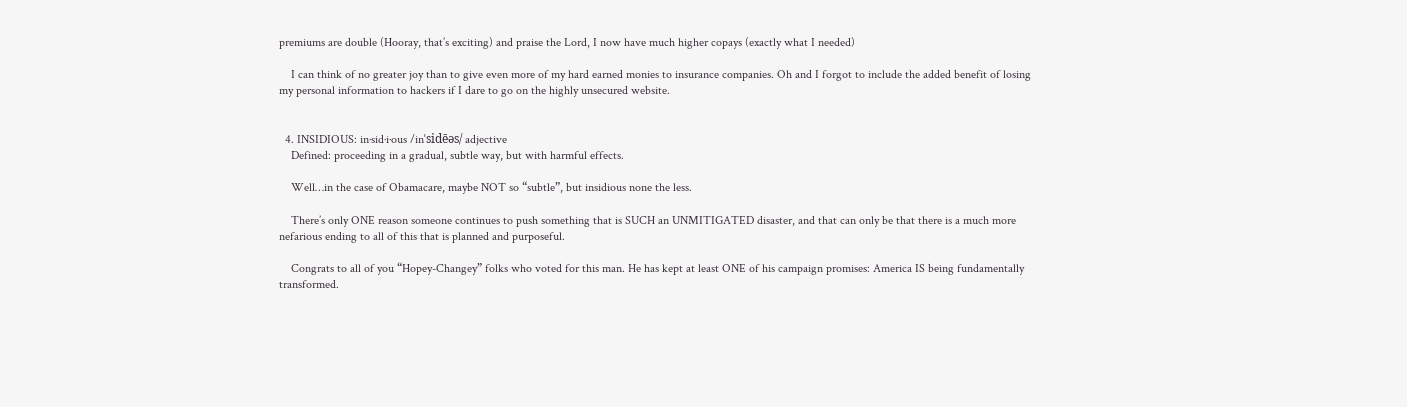premiums are double (Hooray, that’s exciting) and praise the Lord, I now have much higher copays (exactly what I needed)

    I can think of no greater joy than to give even more of my hard earned monies to insurance companies. Oh and I forgot to include the added benefit of losing my personal information to hackers if I dare to go on the highly unsecured website.


  4. INSIDIOUS: in·sid·i·ous /inˈsidēəs/ adjective
    Defined: proceeding in a gradual, subtle way, but with harmful effects.

    Well…in the case of Obamacare, maybe NOT so “subtle”, but insidious none the less.

    There’s only ONE reason someone continues to push something that is SUCH an UNMITIGATED disaster, and that can only be that there is a much more nefarious ending to all of this that is planned and purposeful.

    Congrats to all of you “Hopey-Changey” folks who voted for this man. He has kept at least ONE of his campaign promises: America IS being fundamentally transformed.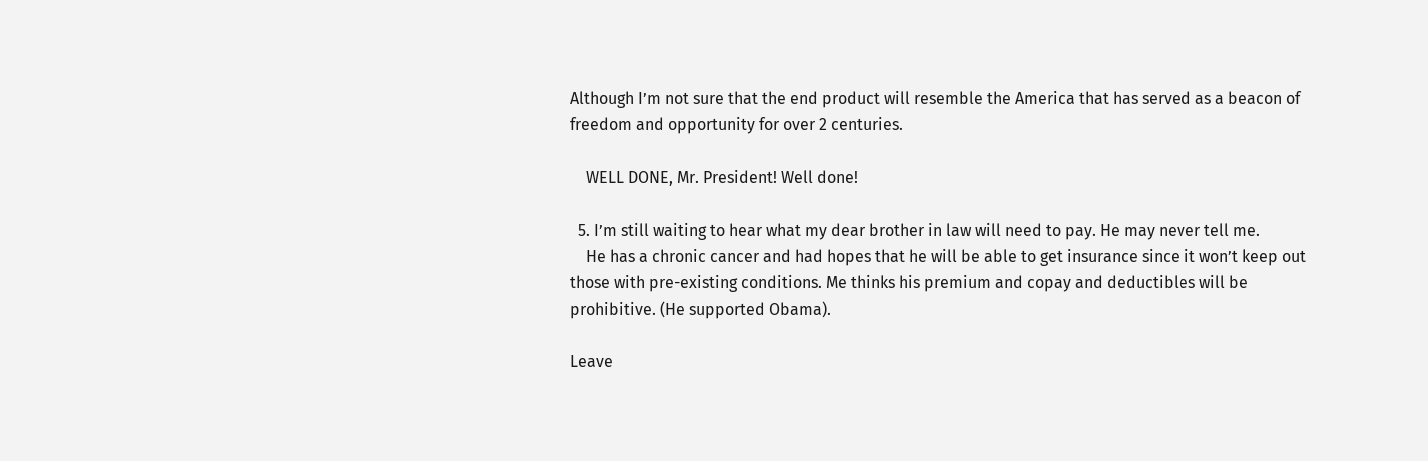Although I’m not sure that the end product will resemble the America that has served as a beacon of freedom and opportunity for over 2 centuries.

    WELL DONE, Mr. President! Well done!

  5. I’m still waiting to hear what my dear brother in law will need to pay. He may never tell me.
    He has a chronic cancer and had hopes that he will be able to get insurance since it won’t keep out those with pre-existing conditions. Me thinks his premium and copay and deductibles will be prohibitive. (He supported Obama).

Leave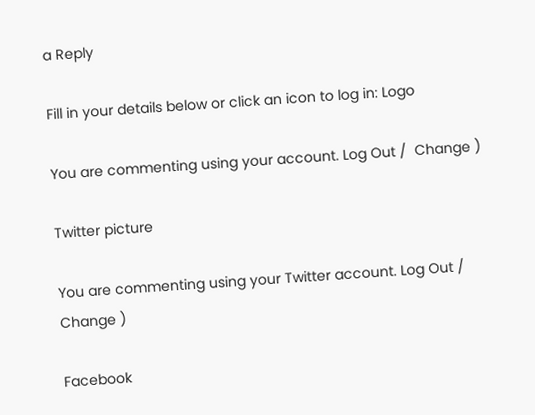a Reply

Fill in your details below or click an icon to log in: Logo

You are commenting using your account. Log Out /  Change )

Twitter picture

You are commenting using your Twitter account. Log Out /  Change )

Facebook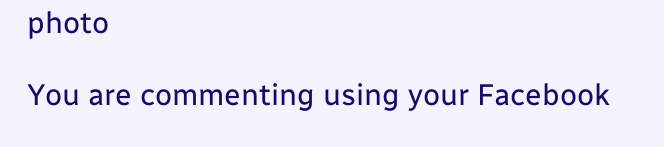photo

You are commenting using your Facebook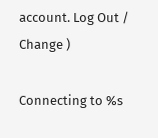account. Log Out /  Change )

Connecting to %s